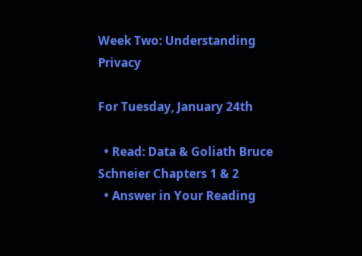Week Two: Understanding Privacy

For Tuesday, January 24th

  • Read: Data & Goliath Bruce Schneier Chapters 1 & 2
  • Answer in Your Reading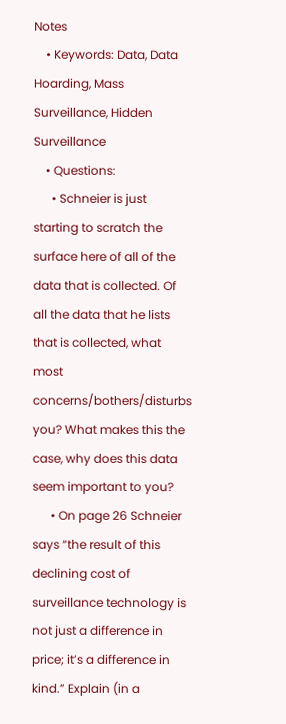Notes
    • Keywords: Data, Data Hoarding, Mass Surveillance, Hidden Surveillance
    • Questions:
      • Schneier is just starting to scratch the surface here of all of the data that is collected. Of all the data that he lists that is collected, what most concerns/bothers/disturbs you? What makes this the case, why does this data seem important to you?
      • On page 26 Schneier says “the result of this declining cost of surveillance technology is not just a difference in price; it’s a difference in kind.” Explain (in a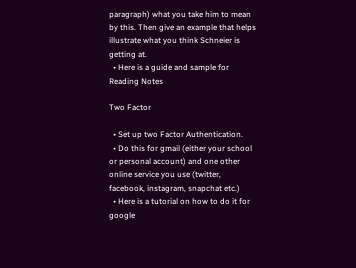paragraph) what you take him to mean by this. Then give an example that helps illustrate what you think Schneier is getting at.
  • Here is a guide and sample for Reading Notes

Two Factor

  • Set up two Factor Authentication.
  • Do this for gmail (either your school or personal account) and one other online service you use (twitter, facebook, instagram, snapchat etc.)
  • Here is a tutorial on how to do it for google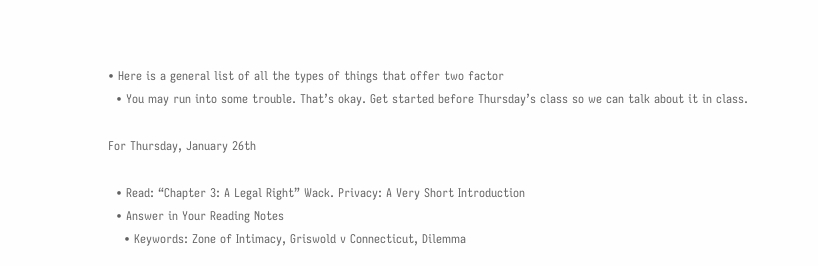• Here is a general list of all the types of things that offer two factor
  • You may run into some trouble. That’s okay. Get started before Thursday’s class so we can talk about it in class.

For Thursday, January 26th

  • Read: “Chapter 3: A Legal Right” Wack. Privacy: A Very Short Introduction
  • Answer in Your Reading Notes
    • Keywords: Zone of Intimacy, Griswold v Connecticut, Dilemma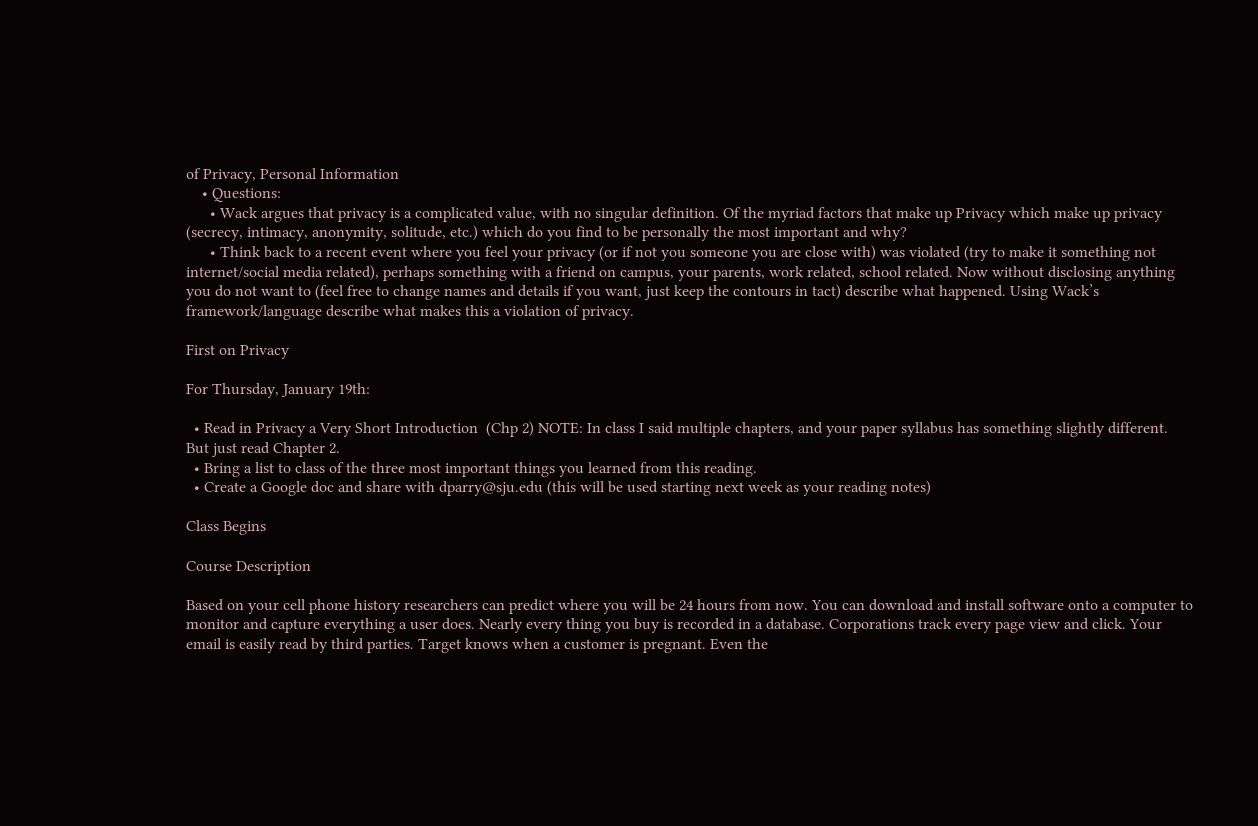of Privacy, Personal Information
    • Questions:
      • Wack argues that privacy is a complicated value, with no singular definition. Of the myriad factors that make up Privacy which make up privacy (secrecy, intimacy, anonymity, solitude, etc.) which do you find to be personally the most important and why?
      • Think back to a recent event where you feel your privacy (or if not you someone you are close with) was violated (try to make it something not internet/social media related), perhaps something with a friend on campus, your parents, work related, school related. Now without disclosing anything you do not want to (feel free to change names and details if you want, just keep the contours in tact) describe what happened. Using Wack’s framework/language describe what makes this a violation of privacy.

First on Privacy

For Thursday, January 19th:

  • Read in Privacy a Very Short Introduction  (Chp 2) NOTE: In class I said multiple chapters, and your paper syllabus has something slightly different. But just read Chapter 2.
  • Bring a list to class of the three most important things you learned from this reading.
  • Create a Google doc and share with dparry@sju.edu (this will be used starting next week as your reading notes)

Class Begins

Course Description

Based on your cell phone history researchers can predict where you will be 24 hours from now. You can download and install software onto a computer to monitor and capture everything a user does. Nearly every thing you buy is recorded in a database. Corporations track every page view and click. Your email is easily read by third parties. Target knows when a customer is pregnant. Even the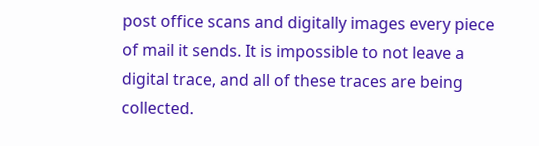post office scans and digitally images every piece of mail it sends. It is impossible to not leave a digital trace, and all of these traces are being collected.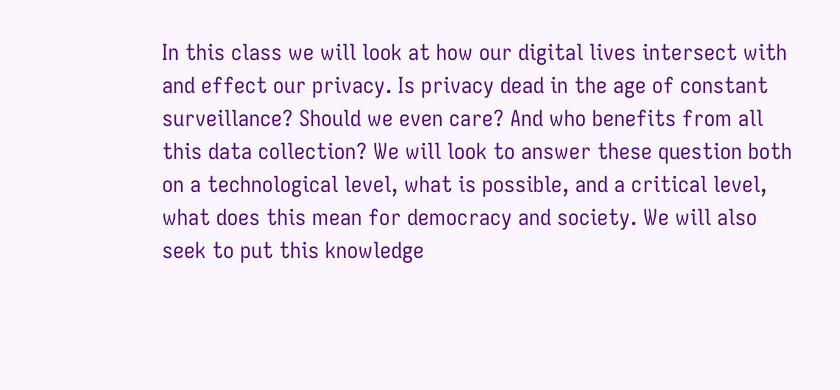In this class we will look at how our digital lives intersect with and effect our privacy. Is privacy dead in the age of constant surveillance? Should we even care? And who benefits from all this data collection? We will look to answer these question both on a technological level, what is possible, and a critical level, what does this mean for democracy and society. We will also seek to put this knowledge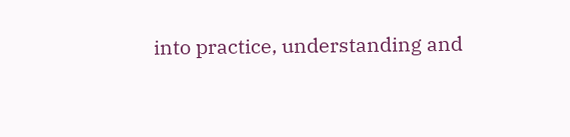into practice, understanding and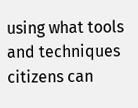using what tools and techniques citizens can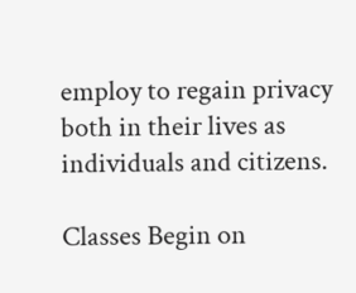employ to regain privacy both in their lives as individuals and citizens.

Classes Begin on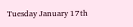Tuesday January 17th